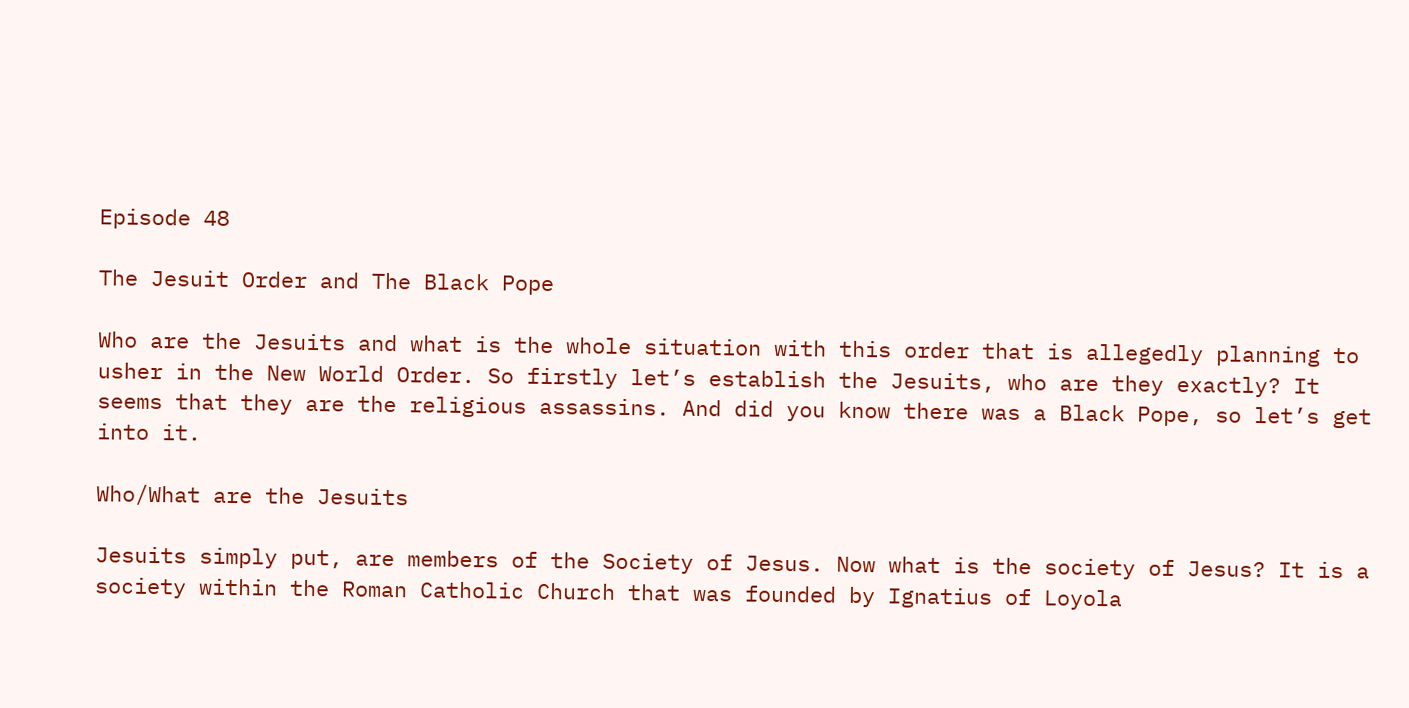Episode 48

The Jesuit Order and The Black Pope

Who are the Jesuits and what is the whole situation with this order that is allegedly planning to usher in the New World Order. So firstly let’s establish the Jesuits, who are they exactly? It seems that they are the religious assassins. And did you know there was a Black Pope, so let’s get into it.

Who/What are the Jesuits

Jesuits simply put, are members of the Society of Jesus. Now what is the society of Jesus? It is a society within the Roman Catholic Church that was founded by Ignatius of Loyola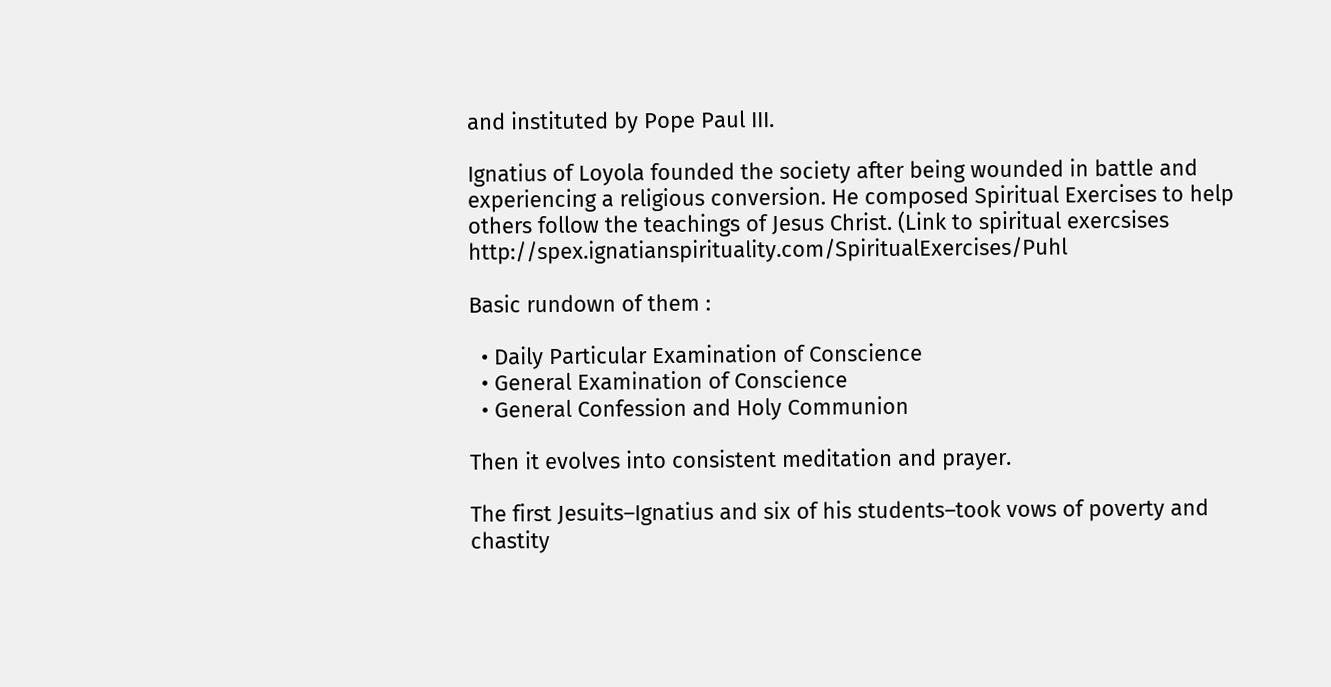and instituted by Pope Paul III.

Ignatius of Loyola founded the society after being wounded in battle and experiencing a religious conversion. He composed Spiritual Exercises to help others follow the teachings of Jesus Christ. (Link to spiritual exercsises http://spex.ignatianspirituality.com/SpiritualExercises/Puhl

Basic rundown of them :

  • Daily Particular Examination of Conscience
  • General Examination of Conscience
  • General Confession and Holy Communion

Then it evolves into consistent meditation and prayer.

The first Jesuits–Ignatius and six of his students–took vows of poverty and chastity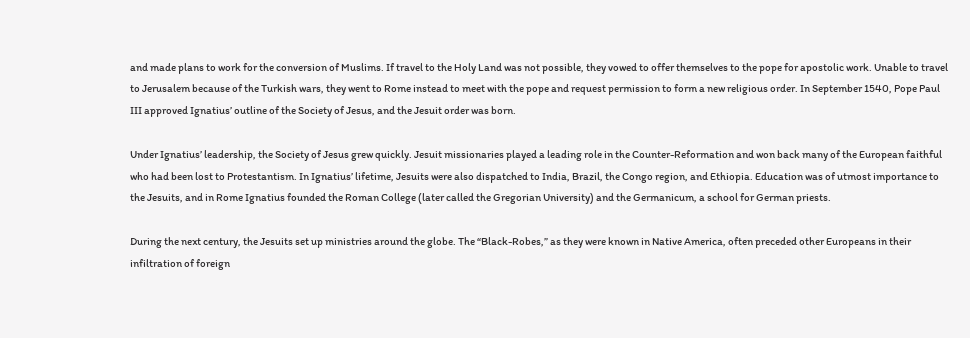and made plans to work for the conversion of Muslims. If travel to the Holy Land was not possible, they vowed to offer themselves to the pope for apostolic work. Unable to travel to Jerusalem because of the Turkish wars, they went to Rome instead to meet with the pope and request permission to form a new religious order. In September 1540, Pope Paul III approved Ignatius’ outline of the Society of Jesus, and the Jesuit order was born.

Under Ignatius’ leadership, the Society of Jesus grew quickly. Jesuit missionaries played a leading role in the Counter-Reformation and won back many of the European faithful who had been lost to Protestantism. In Ignatius’ lifetime, Jesuits were also dispatched to India, Brazil, the Congo region, and Ethiopia. Education was of utmost importance to the Jesuits, and in Rome Ignatius founded the Roman College (later called the Gregorian University) and the Germanicum, a school for German priests.

During the next century, the Jesuits set up ministries around the globe. The “Black-Robes,” as they were known in Native America, often preceded other Europeans in their infiltration of foreign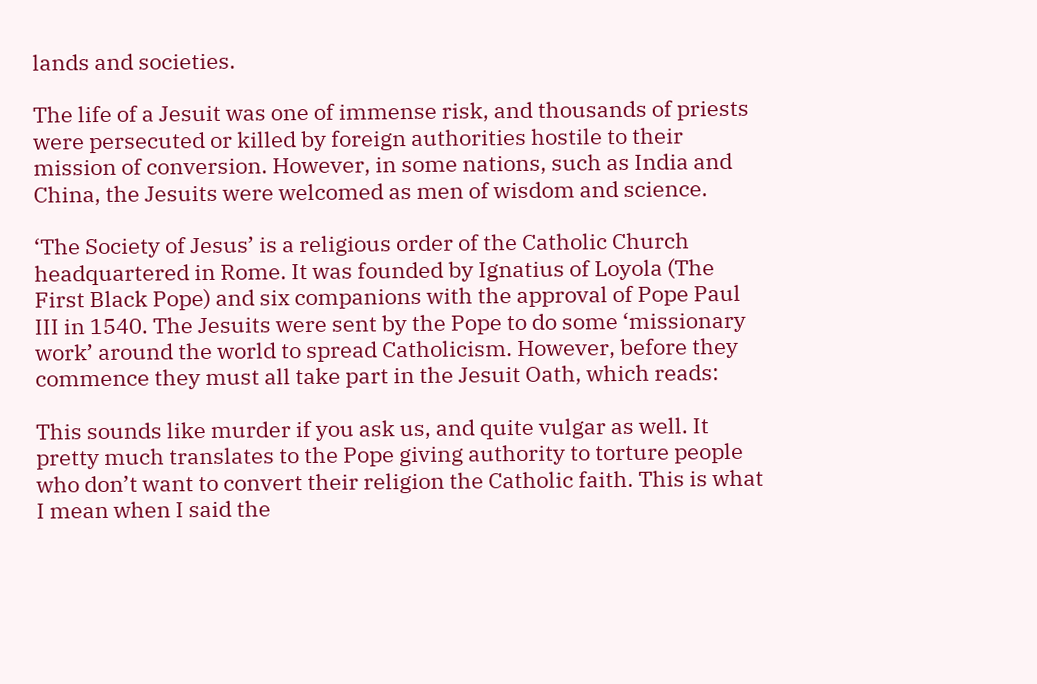lands and societies.

The life of a Jesuit was one of immense risk, and thousands of priests were persecuted or killed by foreign authorities hostile to their mission of conversion. However, in some nations, such as India and China, the Jesuits were welcomed as men of wisdom and science.

‘The Society of Jesus’ is a religious order of the Catholic Church headquartered in Rome. It was founded by Ignatius of Loyola (The First Black Pope) and six companions with the approval of Pope Paul III in 1540. The Jesuits were sent by the Pope to do some ‘missionary work’ around the world to spread Catholicism. However, before they commence they must all take part in the Jesuit Oath, which reads:

This sounds like murder if you ask us, and quite vulgar as well. It pretty much translates to the Pope giving authority to torture people who don’t want to convert their religion the Catholic faith. This is what I mean when I said the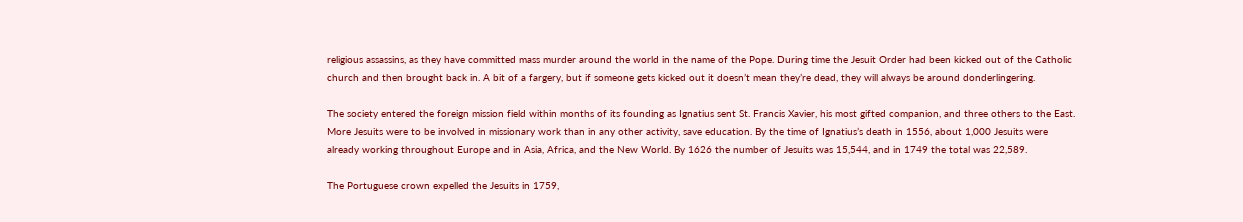religious assassins, as they have committed mass murder around the world in the name of the Pope. During time the Jesuit Order had been kicked out of the Catholic church and then brought back in. A bit of a fargery, but if someone gets kicked out it doesn’t mean they’re dead, they will always be around donderlingering.

The society entered the foreign mission field within months of its founding as Ignatius sent St. Francis Xavier, his most gifted companion, and three others to the East. More Jesuits were to be involved in missionary work than in any other activity, save education. By the time of Ignatius’s death in 1556, about 1,000 Jesuits were already working throughout Europe and in Asia, Africa, and the New World. By 1626 the number of Jesuits was 15,544, and in 1749 the total was 22,589.

The Portuguese crown expelled the Jesuits in 1759,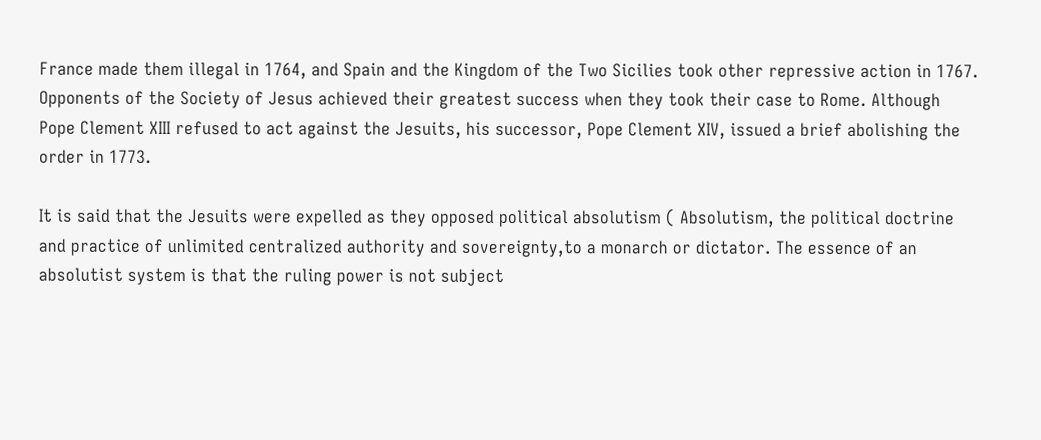France made them illegal in 1764, and Spain and the Kingdom of the Two Sicilies took other repressive action in 1767. Opponents of the Society of Jesus achieved their greatest success when they took their case to Rome. Although Pope Clement XIII refused to act against the Jesuits, his successor, Pope Clement XIV, issued a brief abolishing the order in 1773.

It is said that the Jesuits were expelled as they opposed political absolutism ( Absolutism, the political doctrine and practice of unlimited centralized authority and sovereignty,to a monarch or dictator. The essence of an absolutist system is that the ruling power is not subject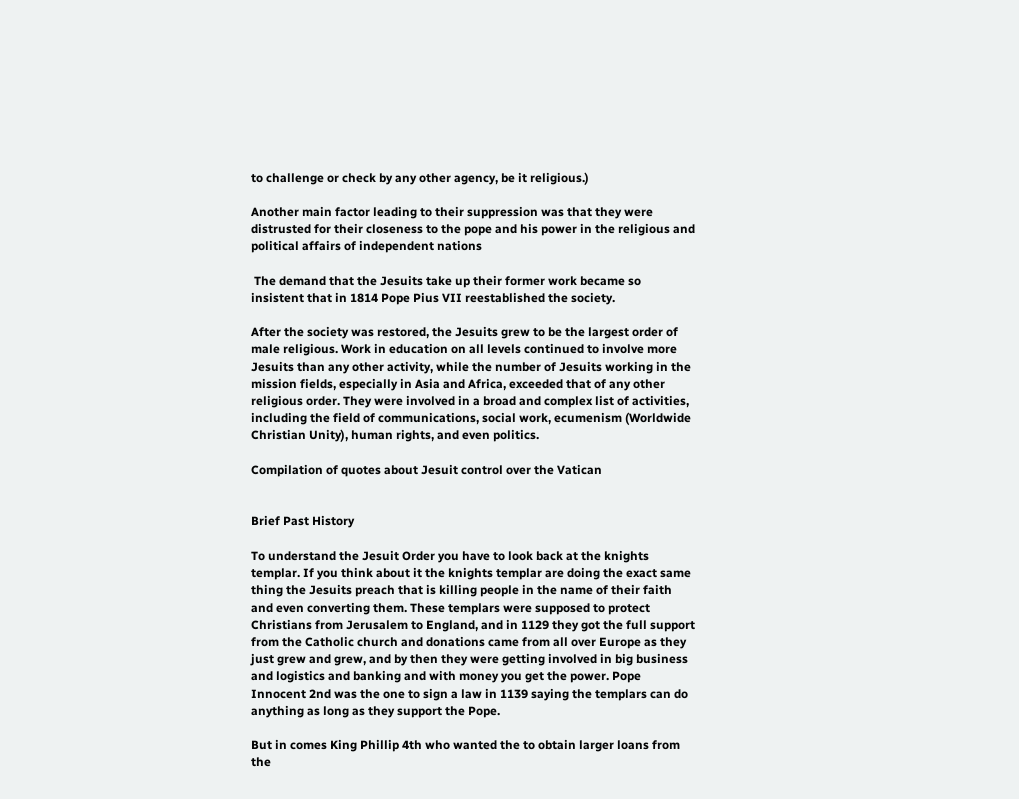to challenge or check by any other agency, be it religious.)

Another main factor leading to their suppression was that they were distrusted for their closeness to the pope and his power in the religious and political affairs of independent nations

 The demand that the Jesuits take up their former work became so insistent that in 1814 Pope Pius VII reestablished the society.

After the society was restored, the Jesuits grew to be the largest order of male religious. Work in education on all levels continued to involve more Jesuits than any other activity, while the number of Jesuits working in the mission fields, especially in Asia and Africa, exceeded that of any other religious order. They were involved in a broad and complex list of activities, including the field of communications, social work, ecumenism (Worldwide Christian Unity), human rights, and even politics.

Compilation of quotes about Jesuit control over the Vatican


Brief Past History

To understand the Jesuit Order you have to look back at the knights templar. If you think about it the knights templar are doing the exact same thing the Jesuits preach that is killing people in the name of their faith and even converting them. These templars were supposed to protect Christians from Jerusalem to England, and in 1129 they got the full support from the Catholic church and donations came from all over Europe as they just grew and grew, and by then they were getting involved in big business and logistics and banking and with money you get the power. Pope Innocent 2nd was the one to sign a law in 1139 saying the templars can do anything as long as they support the Pope.

But in comes King Phillip 4th who wanted the to obtain larger loans from the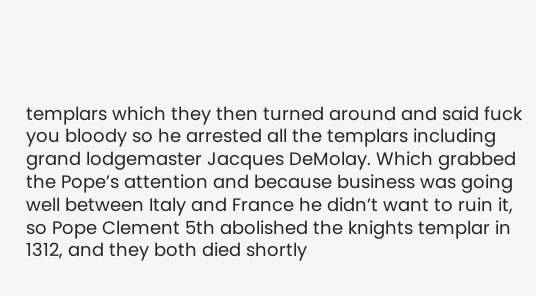templars which they then turned around and said fuck you bloody so he arrested all the templars including grand lodgemaster Jacques DeMolay. Which grabbed the Pope’s attention and because business was going well between Italy and France he didn’t want to ruin it, so Pope Clement 5th abolished the knights templar in 1312, and they both died shortly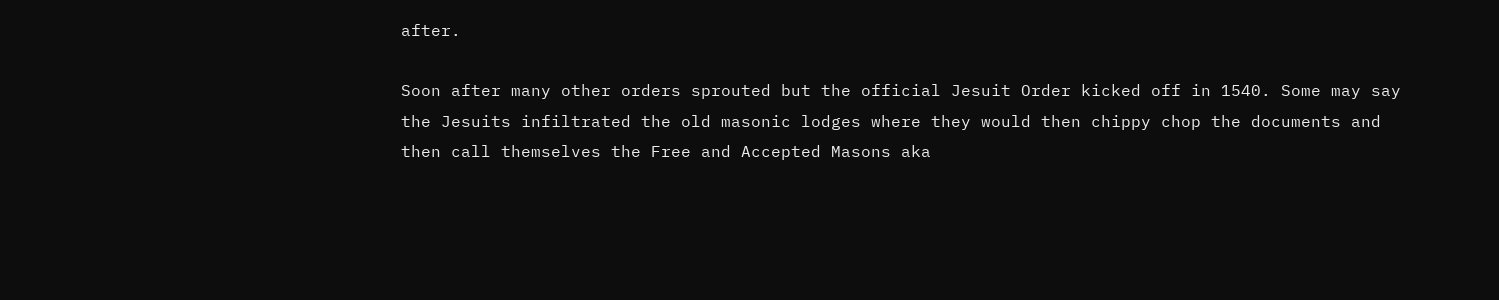after.

Soon after many other orders sprouted but the official Jesuit Order kicked off in 1540. Some may say the Jesuits infiltrated the old masonic lodges where they would then chippy chop the documents and then call themselves the Free and Accepted Masons aka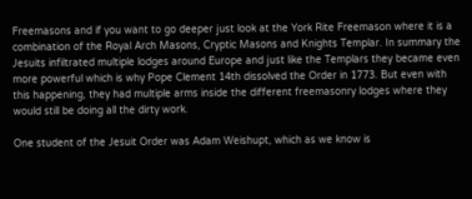Freemasons and if you want to go deeper just look at the York Rite Freemason where it is a combination of the Royal Arch Masons, Cryptic Masons and Knights Templar. In summary the Jesuits infiltrated multiple lodges around Europe and just like the Templars they became even more powerful which is why Pope Clement 14th dissolved the Order in 1773. But even with this happening, they had multiple arms inside the different freemasonry lodges where they would still be doing all the dirty work.

One student of the Jesuit Order was Adam Weishupt, which as we know is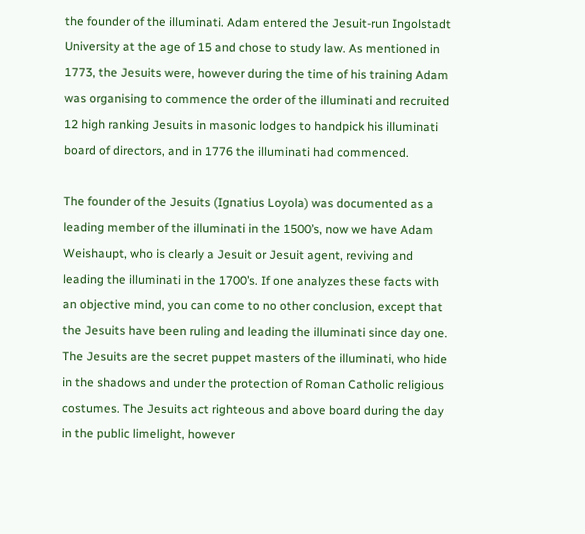the founder of the illuminati. Adam entered the Jesuit-run Ingolstadt University at the age of 15 and chose to study law. As mentioned in 1773, the Jesuits were, however during the time of his training Adam was organising to commence the order of the illuminati and recruited 12 high ranking Jesuits in masonic lodges to handpick his illuminati board of directors, and in 1776 the illuminati had commenced.

The founder of the Jesuits (Ignatius Loyola) was documented as a leading member of the illuminati in the 1500’s, now we have Adam Weishaupt, who is clearly a Jesuit or Jesuit agent, reviving and leading the illuminati in the 1700’s. If one analyzes these facts with an objective mind, you can come to no other conclusion, except that the Jesuits have been ruling and leading the illuminati since day one. The Jesuits are the secret puppet masters of the illuminati, who hide in the shadows and under the protection of Roman Catholic religious costumes. The Jesuits act righteous and above board during the day in the public limelight, however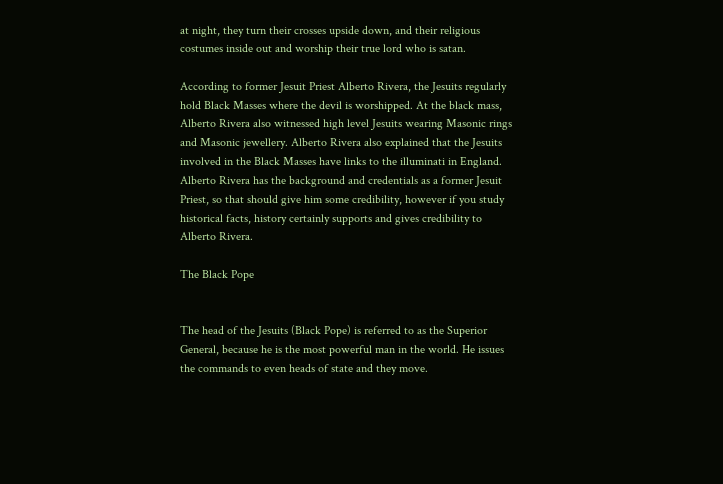at night, they turn their crosses upside down, and their religious costumes inside out and worship their true lord who is satan.

According to former Jesuit Priest Alberto Rivera, the Jesuits regularly hold Black Masses where the devil is worshipped. At the black mass, Alberto Rivera also witnessed high level Jesuits wearing Masonic rings and Masonic jewellery. Alberto Rivera also explained that the Jesuits involved in the Black Masses have links to the illuminati in England. Alberto Rivera has the background and credentials as a former Jesuit Priest, so that should give him some credibility, however if you study historical facts, history certainly supports and gives credibility to Alberto Rivera.

The Black Pope


The head of the Jesuits (Black Pope) is referred to as the Superior General, because he is the most powerful man in the world. He issues the commands to even heads of state and they move.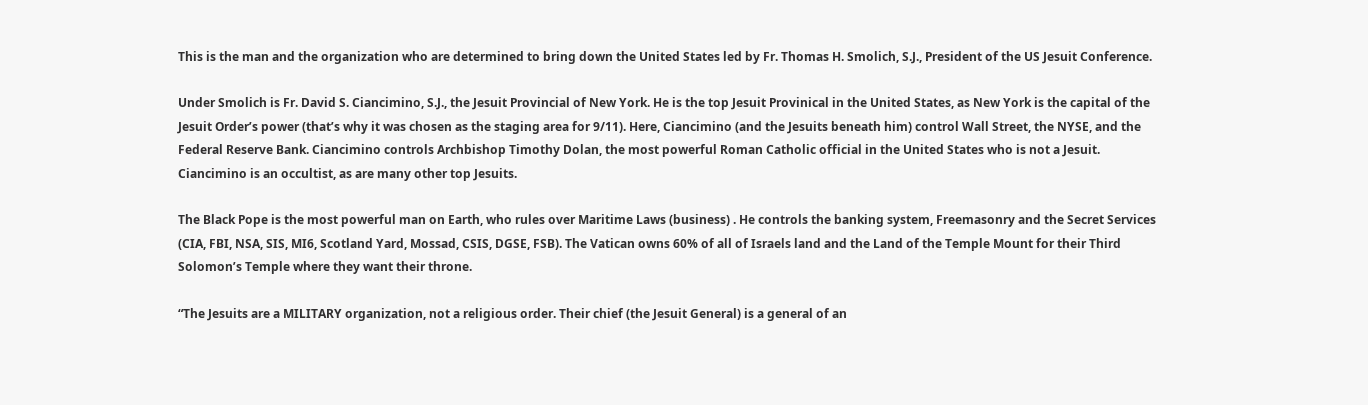This is the man and the organization who are determined to bring down the United States led by Fr. Thomas H. Smolich, S.J., President of the US Jesuit Conference.

Under Smolich is Fr. David S. Ciancimino, S.J., the Jesuit Provincial of New York. He is the top Jesuit Provinical in the United States, as New York is the capital of the Jesuit Order’s power (that’s why it was chosen as the staging area for 9/11). Here, Ciancimino (and the Jesuits beneath him) control Wall Street, the NYSE, and the Federal Reserve Bank. Ciancimino controls Archbishop Timothy Dolan, the most powerful Roman Catholic official in the United States who is not a Jesuit. Ciancimino is an occultist, as are many other top Jesuits.

The Black Pope is the most powerful man on Earth, who rules over Maritime Laws (business) . He controls the banking system, Freemasonry and the Secret Services (CIA, FBI, NSA, SIS, MI6, Scotland Yard, Mossad, CSIS, DGSE, FSB). The Vatican owns 60% of all of Israels land and the Land of the Temple Mount for their Third Solomon’s Temple where they want their throne.

“The Jesuits are a MILITARY organization, not a religious order. Their chief (the Jesuit General) is a general of an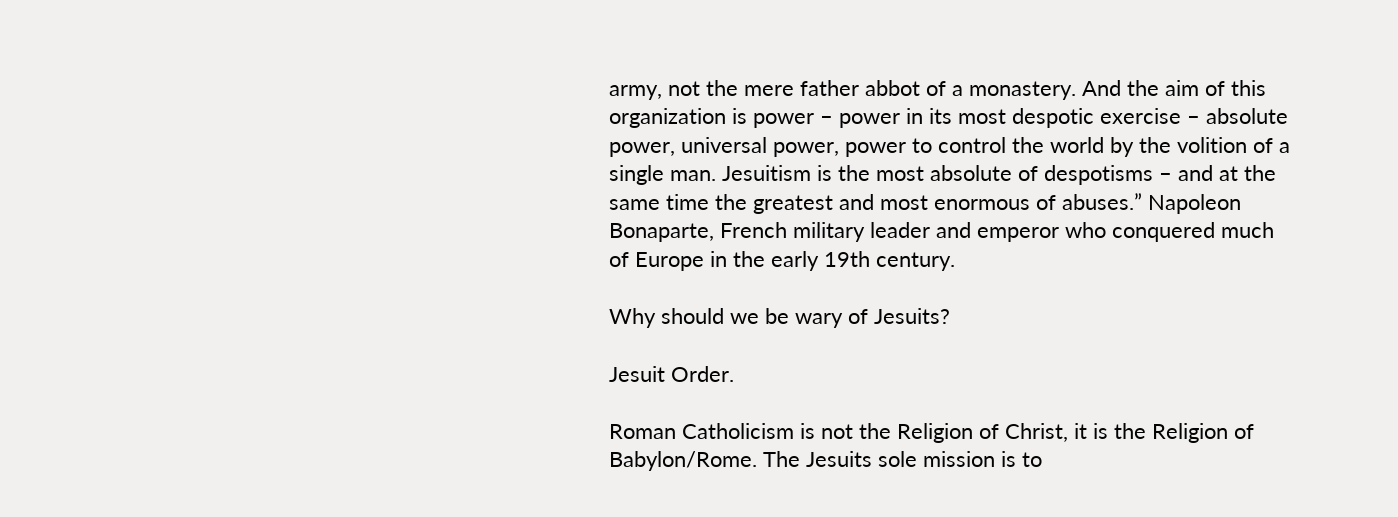army, not the mere father abbot of a monastery. And the aim of this organization is power – power in its most despotic exercise – absolute power, universal power, power to control the world by the volition of a single man. Jesuitism is the most absolute of despotisms – and at the same time the greatest and most enormous of abuses.” Napoleon Bonaparte, French military leader and emperor who conquered much of Europe in the early 19th century.

Why should we be wary of Jesuits?

Jesuit Order.

Roman Catholicism is not the Religion of Christ, it is the Religion of Babylon/Rome. The Jesuits sole mission is to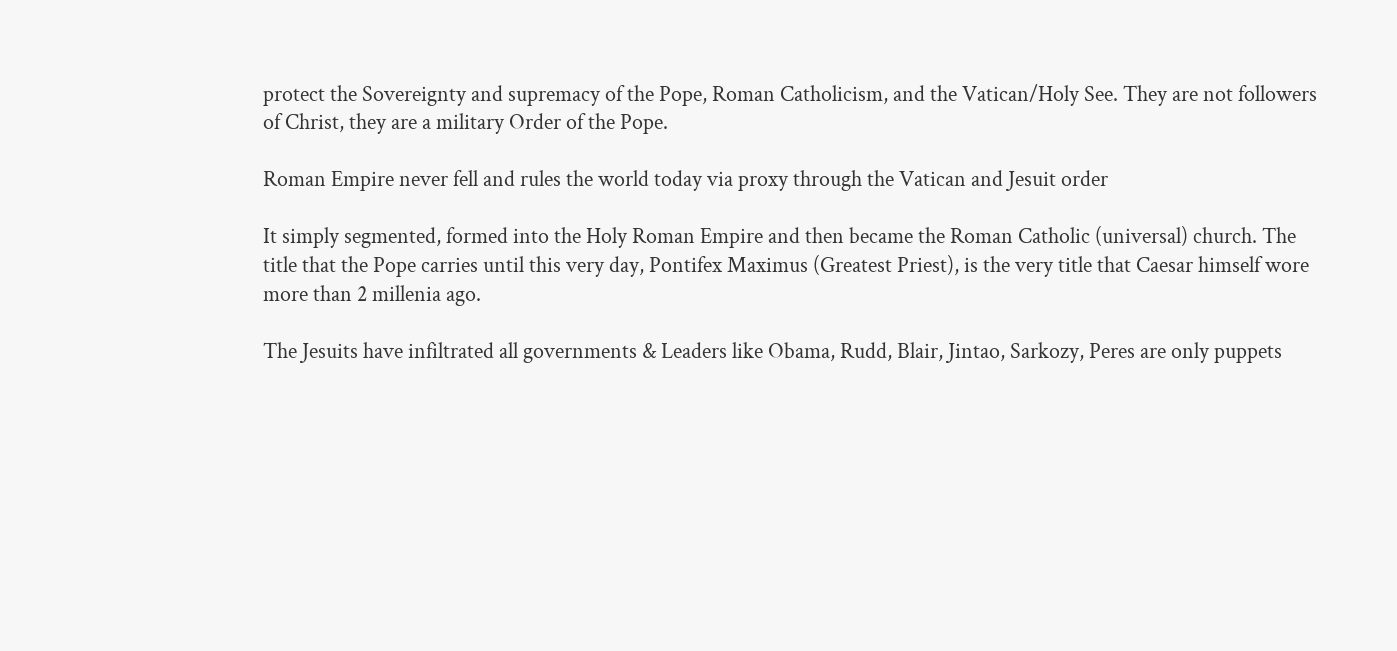protect the Sovereignty and supremacy of the Pope, Roman Catholicism, and the Vatican/Holy See. They are not followers of Christ, they are a military Order of the Pope.

Roman Empire never fell and rules the world today via proxy through the Vatican and Jesuit order

It simply segmented, formed into the Holy Roman Empire and then became the Roman Catholic (universal) church. The title that the Pope carries until this very day, Pontifex Maximus (Greatest Priest), is the very title that Caesar himself wore more than 2 millenia ago.

The Jesuits have infiltrated all governments & Leaders like Obama, Rudd, Blair, Jintao, Sarkozy, Peres are only puppets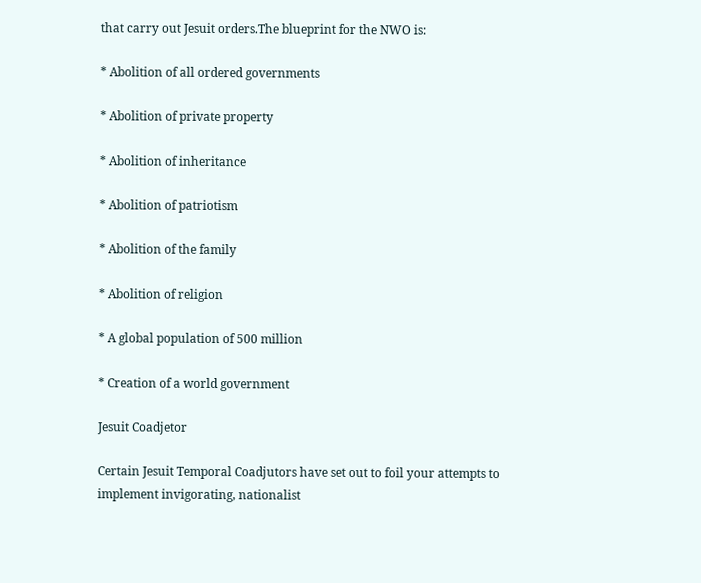that carry out Jesuit orders.The blueprint for the NWO is:

* Abolition of all ordered governments

* Abolition of private property

* Abolition of inheritance

* Abolition of patriotism

* Abolition of the family

* Abolition of religion

* A global population of 500 million

* Creation of a world government

Jesuit Coadjetor

Certain Jesuit Temporal Coadjutors have set out to foil your attempts to implement invigorating, nationalist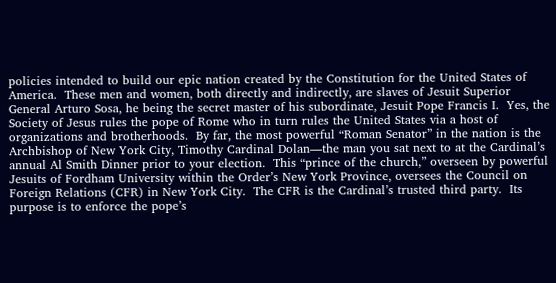policies intended to build our epic nation created by the Constitution for the United States of America.  These men and women, both directly and indirectly, are slaves of Jesuit Superior General Arturo Sosa, he being the secret master of his subordinate, Jesuit Pope Francis I.  Yes, the Society of Jesus rules the pope of Rome who in turn rules the United States via a host of organizations and brotherhoods.  By far, the most powerful “Roman Senator” in the nation is the Archbishop of New York City, Timothy Cardinal Dolan—the man you sat next to at the Cardinal’s annual Al Smith Dinner prior to your election.  This “prince of the church,” overseen by powerful Jesuits of Fordham University within the Order’s New York Province, oversees the Council on Foreign Relations (CFR) in New York City.  The CFR is the Cardinal’s trusted third party.  Its purpose is to enforce the pope’s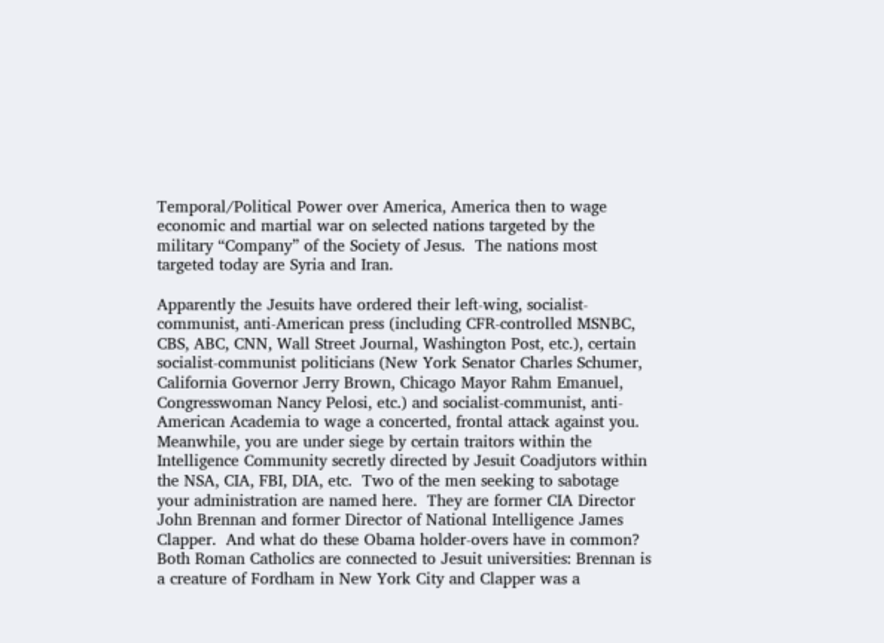Temporal/Political Power over America, America then to wage economic and martial war on selected nations targeted by the military “Company” of the Society of Jesus.  The nations most targeted today are Syria and Iran.

Apparently the Jesuits have ordered their left-wing, socialist-communist, anti-American press (including CFR-controlled MSNBC, CBS, ABC, CNN, Wall Street Journal, Washington Post, etc.), certain socialist-communist politicians (New York Senator Charles Schumer, California Governor Jerry Brown, Chicago Mayor Rahm Emanuel, Congresswoman Nancy Pelosi, etc.) and socialist-communist, anti-American Academia to wage a concerted, frontal attack against you.  Meanwhile, you are under siege by certain traitors within the Intelligence Community secretly directed by Jesuit Coadjutors within the NSA, CIA, FBI, DIA, etc.  Two of the men seeking to sabotage your administration are named here.  They are former CIA Director John Brennan and former Director of National Intelligence James Clapper.  And what do these Obama holder-overs have in common?  Both Roman Catholics are connected to Jesuit universities: Brennan is a creature of Fordham in New York City and Clapper was a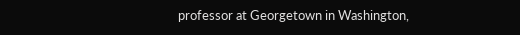professor at Georgetown in Washington,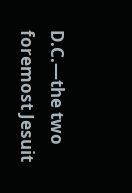D.C.—the two foremost Jesuit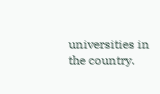universities in the country.